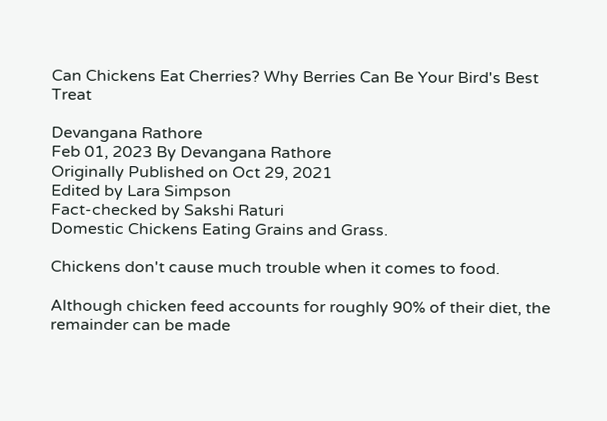Can Chickens Eat Cherries? Why Berries Can Be Your Bird's Best Treat

Devangana Rathore
Feb 01, 2023 By Devangana Rathore
Originally Published on Oct 29, 2021
Edited by Lara Simpson
Fact-checked by Sakshi Raturi
Domestic Chickens Eating Grains and Grass.

Chickens don't cause much trouble when it comes to food.

Although chicken feed accounts for roughly 90% of their diet, the remainder can be made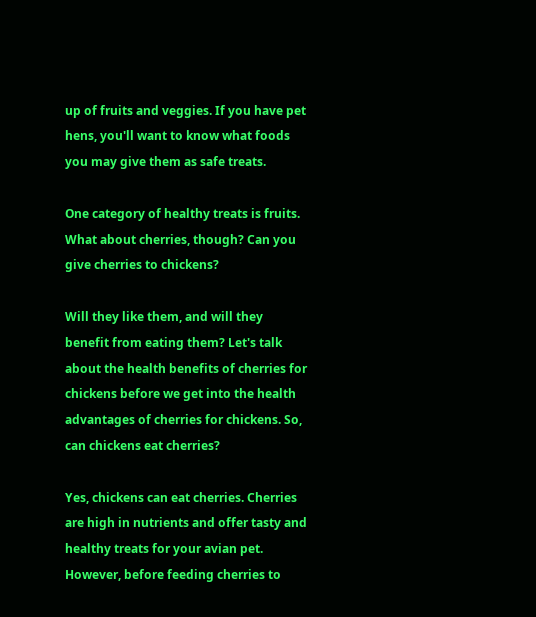up of fruits and veggies. If you have pet hens, you'll want to know what foods you may give them as safe treats.

One category of healthy treats is fruits. What about cherries, though? Can you give cherries to chickens?

Will they like them, and will they benefit from eating them? Let's talk about the health benefits of cherries for chickens before we get into the health advantages of cherries for chickens. So, can chickens eat cherries?

Yes, chickens can eat cherries. Cherries are high in nutrients and offer tasty and healthy treats for your avian pet. However, before feeding cherries to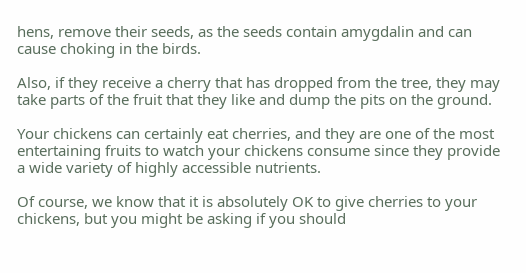hens, remove their seeds, as the seeds contain amygdalin and can cause choking in the birds.

Also, if they receive a cherry that has dropped from the tree, they may take parts of the fruit that they like and dump the pits on the ground.

Your chickens can certainly eat cherries, and they are one of the most entertaining fruits to watch your chickens consume since they provide a wide variety of highly accessible nutrients.

Of course, we know that it is absolutely OK to give cherries to your chickens, but you might be asking if you should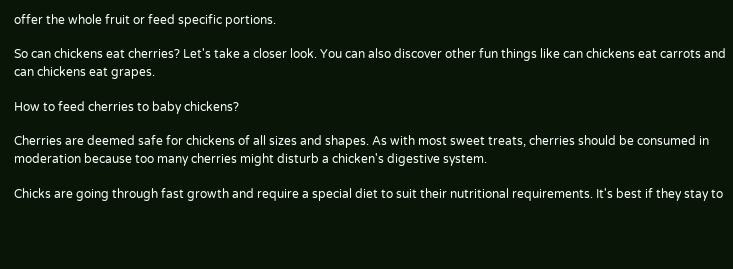offer the whole fruit or feed specific portions.

So can chickens eat cherries? Let's take a closer look. You can also discover other fun things like can chickens eat carrots and can chickens eat grapes.

How to feed cherries to baby chickens?

Cherries are deemed safe for chickens of all sizes and shapes. As with most sweet treats, cherries should be consumed in moderation because too many cherries might disturb a chicken's digestive system.

Chicks are going through fast growth and require a special diet to suit their nutritional requirements. It's best if they stay to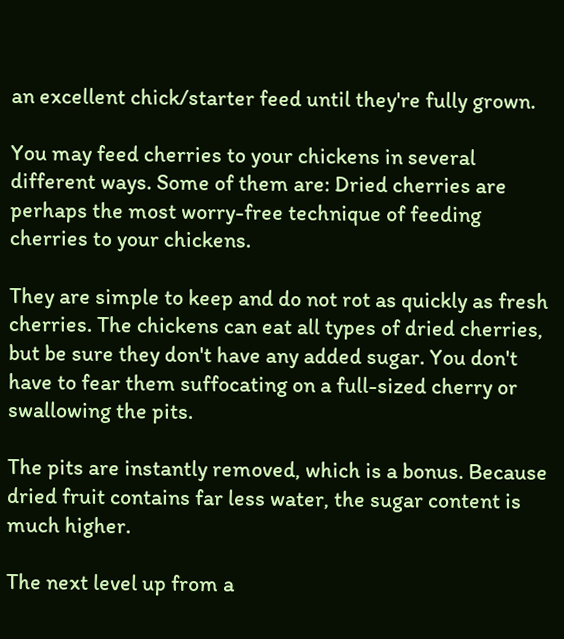an excellent chick/starter feed until they're fully grown.

You may feed cherries to your chickens in several different ways. Some of them are: Dried cherries are perhaps the most worry-free technique of feeding cherries to your chickens.

They are simple to keep and do not rot as quickly as fresh cherries. The chickens can eat all types of dried cherries, but be sure they don't have any added sugar. You don't have to fear them suffocating on a full-sized cherry or swallowing the pits.

The pits are instantly removed, which is a bonus. Because dried fruit contains far less water, the sugar content is much higher.

The next level up from a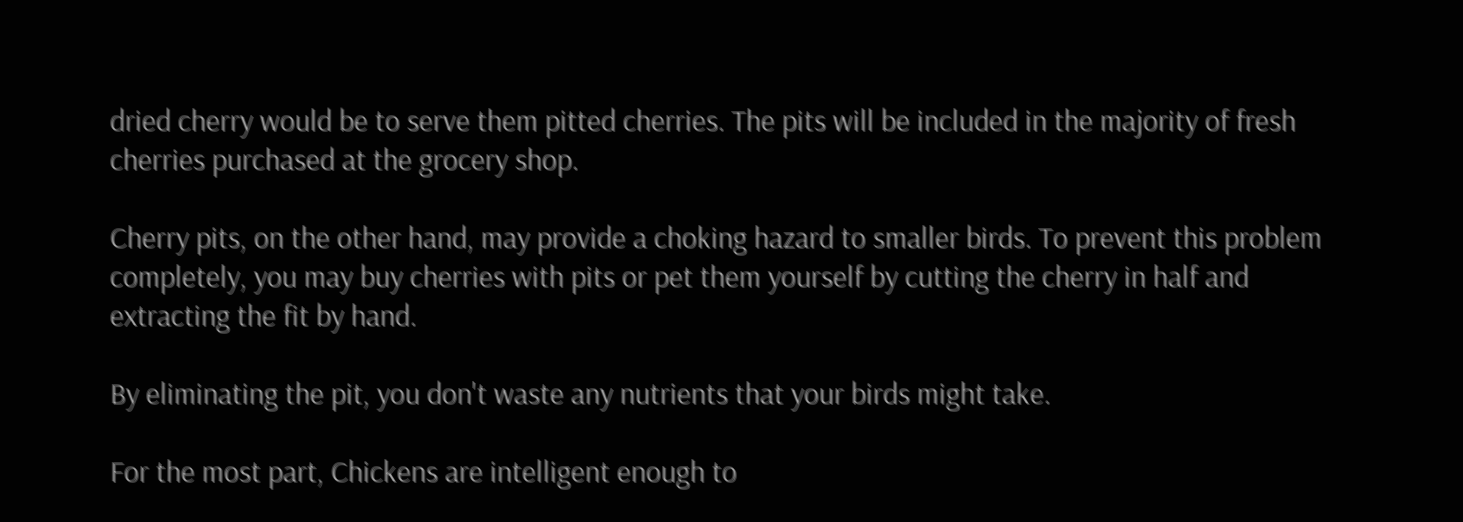dried cherry would be to serve them pitted cherries. The pits will be included in the majority of fresh cherries purchased at the grocery shop.

Cherry pits, on the other hand, may provide a choking hazard to smaller birds. To prevent this problem completely, you may buy cherries with pits or pet them yourself by cutting the cherry in half and extracting the fit by hand.

By eliminating the pit, you don't waste any nutrients that your birds might take.

For the most part, Chickens are intelligent enough to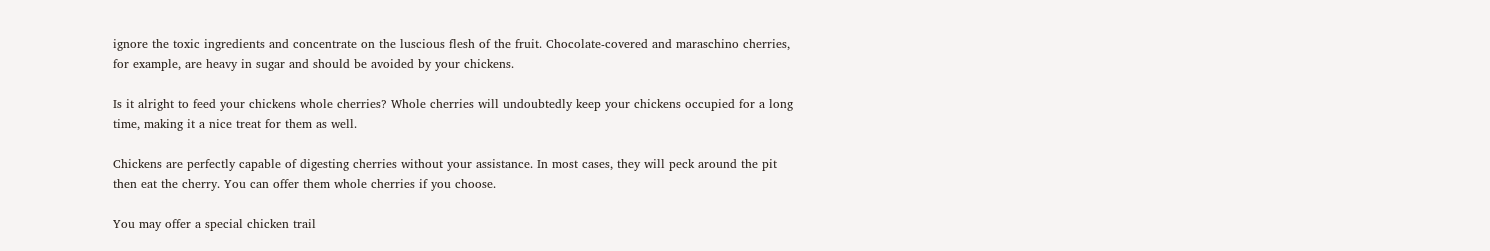ignore the toxic ingredients and concentrate on the luscious flesh of the fruit. Chocolate-covered and maraschino cherries, for example, are heavy in sugar and should be avoided by your chickens.

Is it alright to feed your chickens whole cherries? Whole cherries will undoubtedly keep your chickens occupied for a long time, making it a nice treat for them as well.

Chickens are perfectly capable of digesting cherries without your assistance. In most cases, they will peck around the pit then eat the cherry. You can offer them whole cherries if you choose.

You may offer a special chicken trail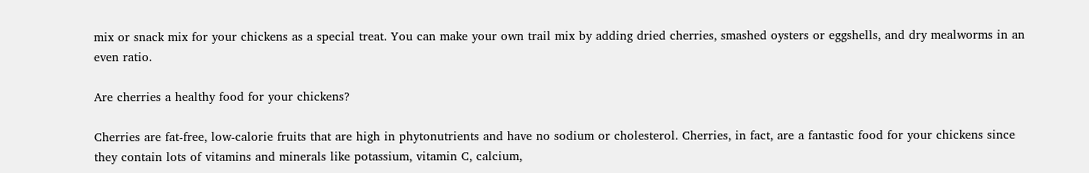mix or snack mix for your chickens as a special treat. You can make your own trail mix by adding dried cherries, smashed oysters or eggshells, and dry mealworms in an even ratio.

Are cherries a healthy food for your chickens?

Cherries are fat-free, low-calorie fruits that are high in phytonutrients and have no sodium or cholesterol. Cherries, in fact, are a fantastic food for your chickens since they contain lots of vitamins and minerals like potassium, vitamin C, calcium,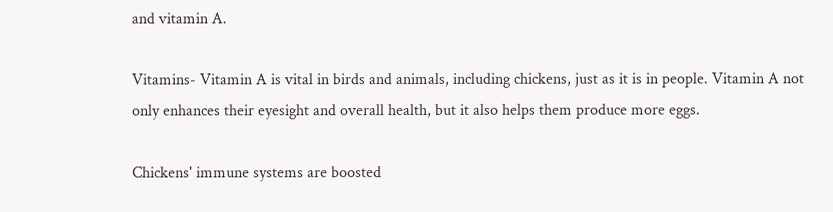and vitamin A.

Vitamins- Vitamin A is vital in birds and animals, including chickens, just as it is in people. Vitamin A not only enhances their eyesight and overall health, but it also helps them produce more eggs.

Chickens' immune systems are boosted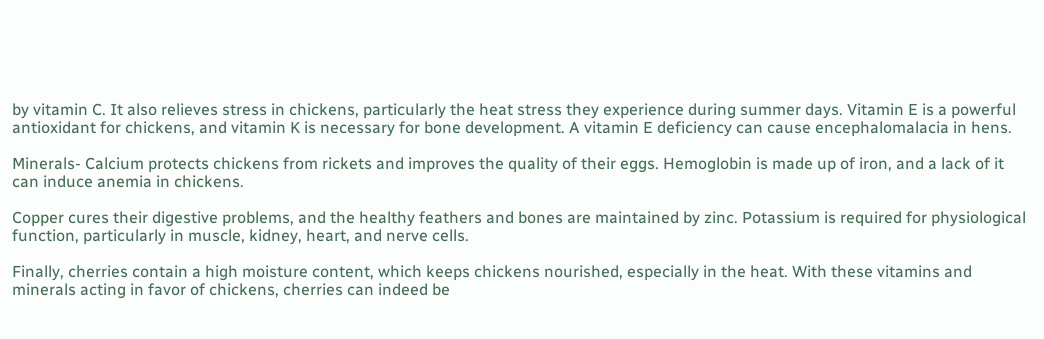by vitamin C. It also relieves stress in chickens, particularly the heat stress they experience during summer days. Vitamin E is a powerful antioxidant for chickens, and vitamin K is necessary for bone development. A vitamin E deficiency can cause encephalomalacia in hens.

Minerals- Calcium protects chickens from rickets and improves the quality of their eggs. Hemoglobin is made up of iron, and a lack of it can induce anemia in chickens.

Copper cures their digestive problems, and the healthy feathers and bones are maintained by zinc. Potassium is required for physiological function, particularly in muscle, kidney, heart, and nerve cells.

Finally, cherries contain a high moisture content, which keeps chickens nourished, especially in the heat. With these vitamins and minerals acting in favor of chickens, cherries can indeed be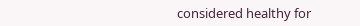considered healthy for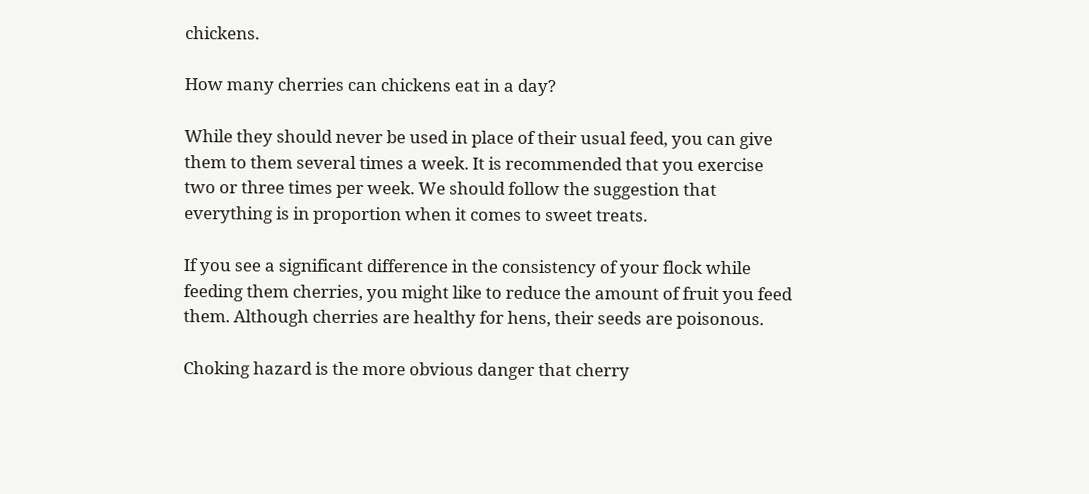chickens.

How many cherries can chickens eat in a day?

While they should never be used in place of their usual feed, you can give them to them several times a week. It is recommended that you exercise two or three times per week. We should follow the suggestion that everything is in proportion when it comes to sweet treats.

If you see a significant difference in the consistency of your flock while feeding them cherries, you might like to reduce the amount of fruit you feed them. Although cherries are healthy for hens, their seeds are poisonous.

Choking hazard is the more obvious danger that cherry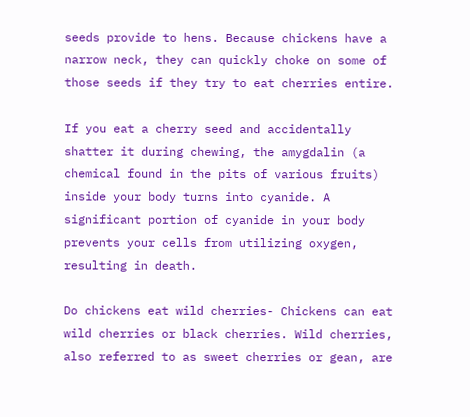seeds provide to hens. Because chickens have a narrow neck, they can quickly choke on some of those seeds if they try to eat cherries entire.

If you eat a cherry seed and accidentally shatter it during chewing, the amygdalin (a chemical found in the pits of various fruits) inside your body turns into cyanide. A significant portion of cyanide in your body prevents your cells from utilizing oxygen, resulting in death.

Do chickens eat wild cherries- Chickens can eat wild cherries or black cherries. Wild cherries, also referred to as sweet cherries or gean, are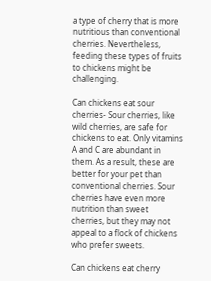a type of cherry that is more nutritious than conventional cherries. Nevertheless,  feeding these types of fruits to chickens might be challenging.

Can chickens eat sour cherries- Sour cherries, like wild cherries, are safe for chickens to eat. Only vitamins A and C are abundant in them. As a result, these are better for your pet than conventional cherries. Sour cherries have even more nutrition than sweet cherries, but they may not appeal to a flock of chickens who prefer sweets.

Can chickens eat cherry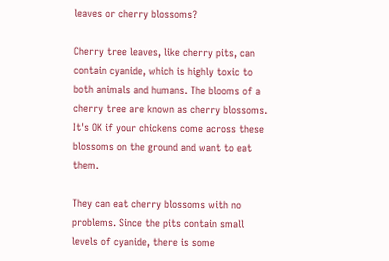leaves or cherry blossoms?

Cherry tree leaves, like cherry pits, can contain cyanide, which is highly toxic to both animals and humans. The blooms of a cherry tree are known as cherry blossoms. It's OK if your chickens come across these blossoms on the ground and want to eat them.

They can eat cherry blossoms with no problems. Since the pits contain small levels of cyanide, there is some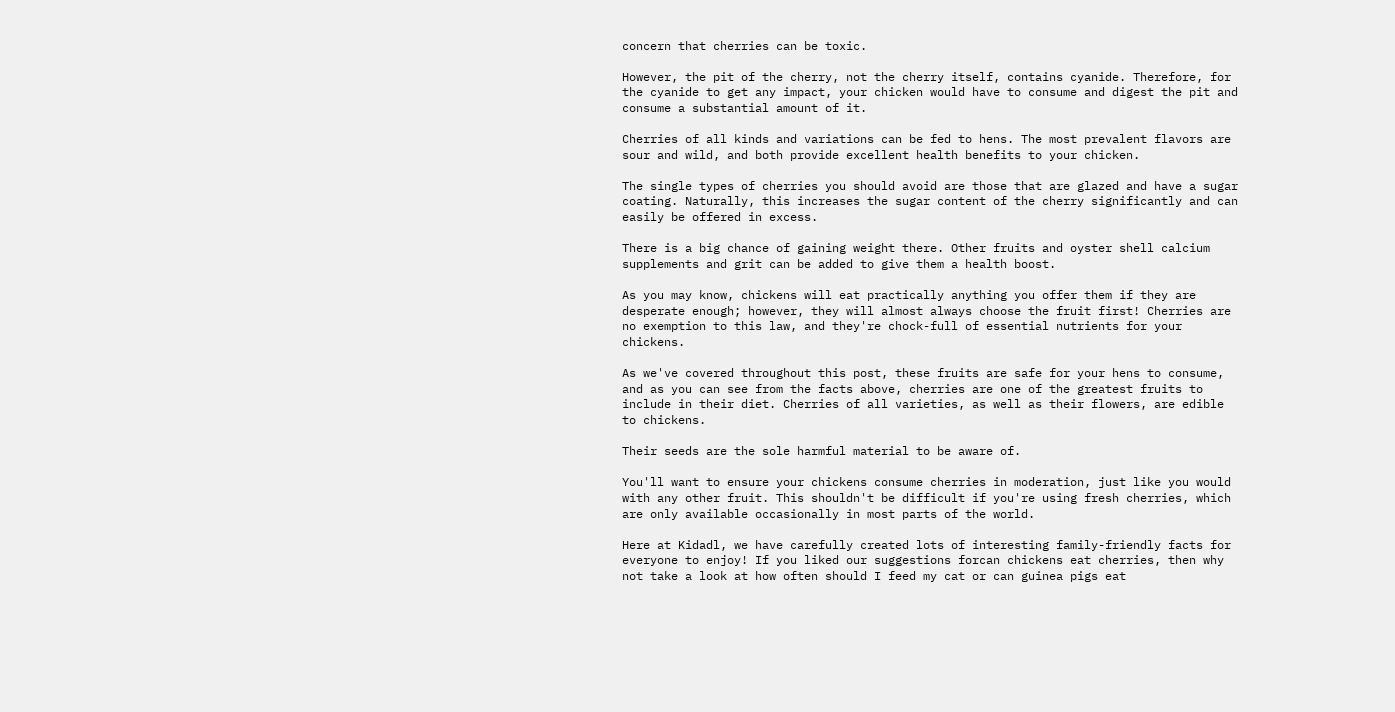concern that cherries can be toxic.

However, the pit of the cherry, not the cherry itself, contains cyanide. Therefore, for the cyanide to get any impact, your chicken would have to consume and digest the pit and consume a substantial amount of it.

Cherries of all kinds and variations can be fed to hens. The most prevalent flavors are sour and wild, and both provide excellent health benefits to your chicken.

The single types of cherries you should avoid are those that are glazed and have a sugar coating. Naturally, this increases the sugar content of the cherry significantly and can easily be offered in excess.

There is a big chance of gaining weight there. Other fruits and oyster shell calcium supplements and grit can be added to give them a health boost.

As you may know, chickens will eat practically anything you offer them if they are desperate enough; however, they will almost always choose the fruit first! Cherries are no exemption to this law, and they're chock-full of essential nutrients for your chickens.

As we've covered throughout this post, these fruits are safe for your hens to consume, and as you can see from the facts above, cherries are one of the greatest fruits to include in their diet. Cherries of all varieties, as well as their flowers, are edible to chickens.

Their seeds are the sole harmful material to be aware of.

You'll want to ensure your chickens consume cherries in moderation, just like you would with any other fruit. This shouldn't be difficult if you're using fresh cherries, which are only available occasionally in most parts of the world.

Here at Kidadl, we have carefully created lots of interesting family-friendly facts for everyone to enjoy! If you liked our suggestions forcan chickens eat cherries, then why not take a look at how often should I feed my cat or can guinea pigs eat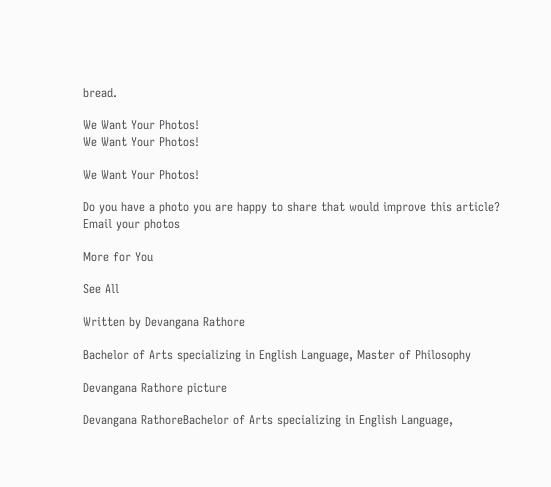bread.

We Want Your Photos!
We Want Your Photos!

We Want Your Photos!

Do you have a photo you are happy to share that would improve this article?
Email your photos

More for You

See All

Written by Devangana Rathore

Bachelor of Arts specializing in English Language, Master of Philosophy

Devangana Rathore picture

Devangana RathoreBachelor of Arts specializing in English Language,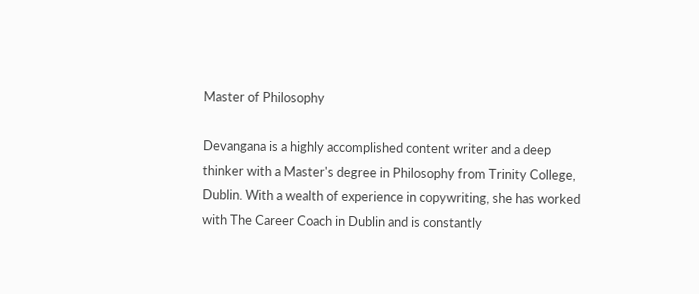Master of Philosophy

Devangana is a highly accomplished content writer and a deep thinker with a Master's degree in Philosophy from Trinity College, Dublin. With a wealth of experience in copywriting, she has worked with The Career Coach in Dublin and is constantly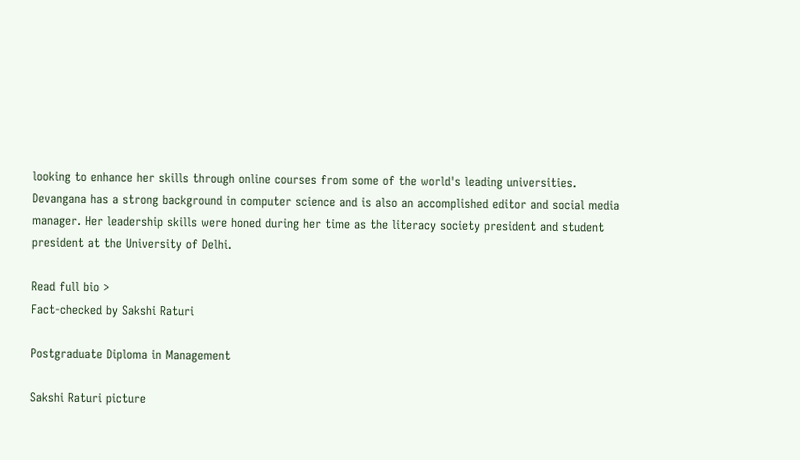looking to enhance her skills through online courses from some of the world's leading universities. Devangana has a strong background in computer science and is also an accomplished editor and social media manager. Her leadership skills were honed during her time as the literacy society president and student president at the University of Delhi.

Read full bio >
Fact-checked by Sakshi Raturi

Postgraduate Diploma in Management

Sakshi Raturi picture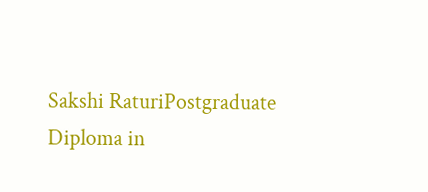Sakshi RaturiPostgraduate Diploma in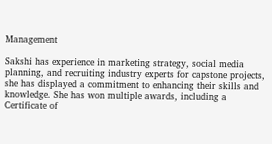Management

Sakshi has experience in marketing strategy, social media planning, and recruiting industry experts for capstone projects, she has displayed a commitment to enhancing their skills and knowledge. She has won multiple awards, including a Certificate of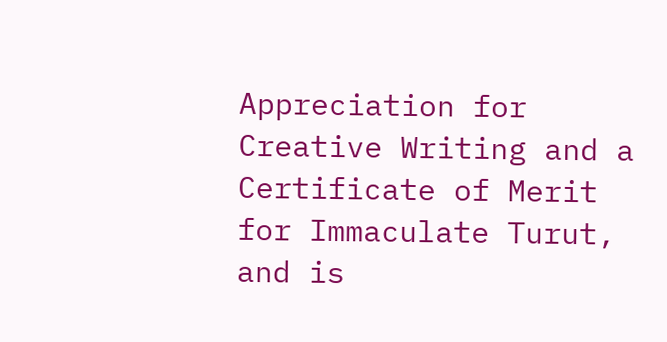Appreciation for Creative Writing and a Certificate of Merit for Immaculate Turut, and is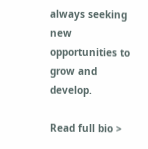always seeking new opportunities to grow and develop.

Read full bio >